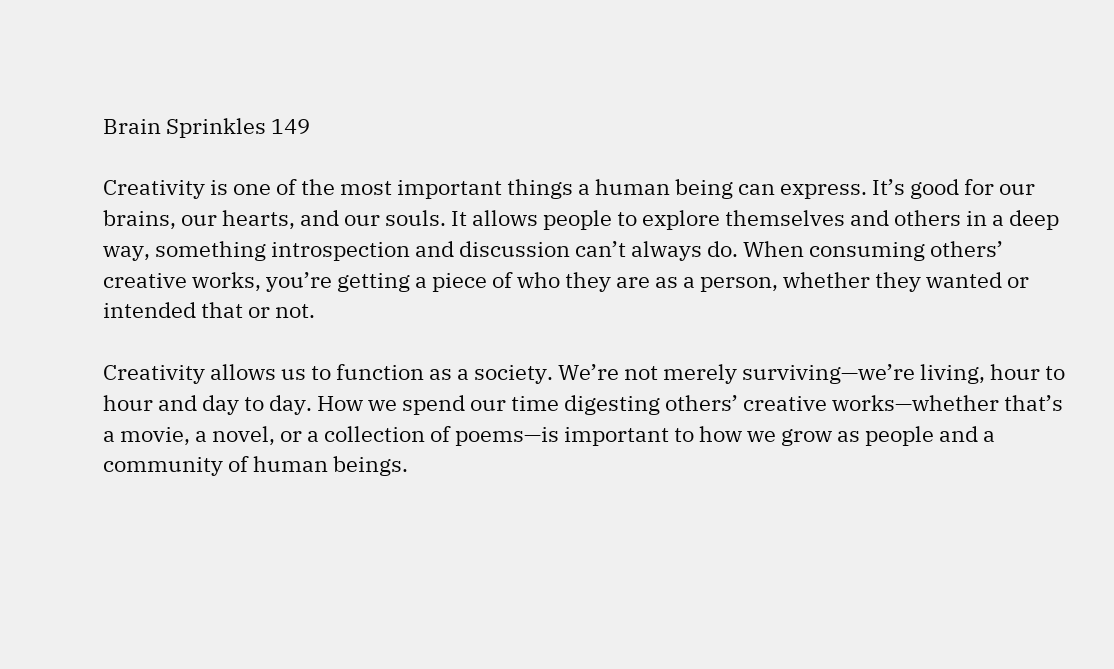Brain Sprinkles 149

Creativity is one of the most important things a human being can express. It’s good for our brains, our hearts, and our souls. It allows people to explore themselves and others in a deep way, something introspection and discussion can’t always do. When consuming others’ creative works, you’re getting a piece of who they are as a person, whether they wanted or intended that or not.

Creativity allows us to function as a society. We’re not merely surviving—we’re living, hour to hour and day to day. How we spend our time digesting others’ creative works—whether that’s a movie, a novel, or a collection of poems—is important to how we grow as people and a community of human beings.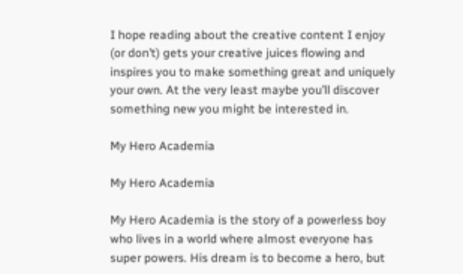I hope reading about the creative content I enjoy (or don’t) gets your creative juices flowing and inspires you to make something great and uniquely your own. At the very least maybe you’ll discover something new you might be interested in.

My Hero Academia

My Hero Academia

My Hero Academia is the story of a powerless boy who lives in a world where almost everyone has super powers. His dream is to become a hero, but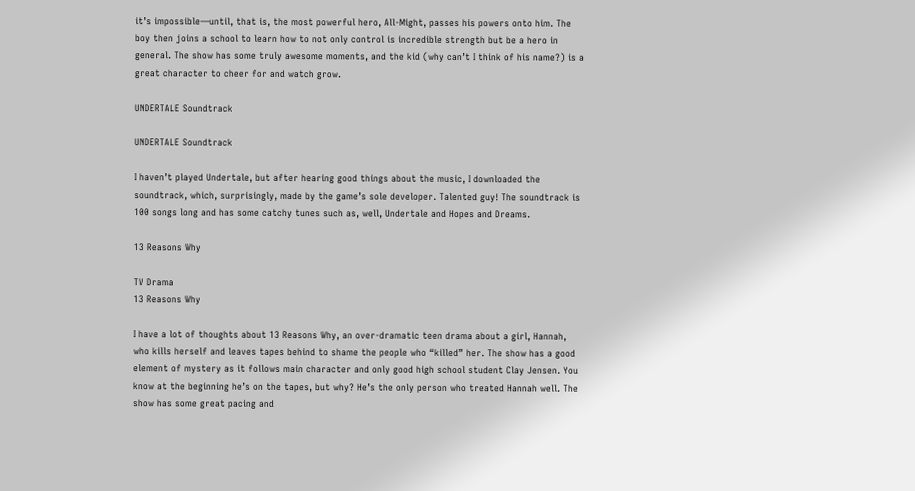it’s impossible—until, that is, the most powerful hero, All-Might, passes his powers onto him. The boy then joins a school to learn how to not only control is incredible strength but be a hero in general. The show has some truly awesome moments, and the kid (why can’t I think of his name?) is a great character to cheer for and watch grow.

UNDERTALE Soundtrack

UNDERTALE Soundtrack

I haven’t played Undertale, but after hearing good things about the music, I downloaded the soundtrack, which, surprisingly, made by the game’s sole developer. Talented guy! The soundtrack is 100 songs long and has some catchy tunes such as, well, Undertale and Hopes and Dreams.

13 Reasons Why

TV Drama
13 Reasons Why

I have a lot of thoughts about 13 Reasons Why, an over-dramatic teen drama about a girl, Hannah, who kills herself and leaves tapes behind to shame the people who “killed” her. The show has a good element of mystery as it follows main character and only good high school student Clay Jensen. You know at the beginning he’s on the tapes, but why? He’s the only person who treated Hannah well. The show has some great pacing and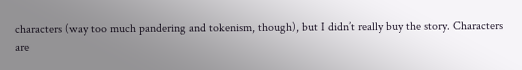characters (way too much pandering and tokenism, though), but I didn’t really buy the story. Characters are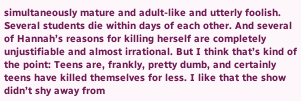simultaneously mature and adult-like and utterly foolish. Several students die within days of each other. And several of Hannah’s reasons for killing herself are completely unjustifiable and almost irrational. But I think that’s kind of the point: Teens are, frankly, pretty dumb, and certainly teens have killed themselves for less. I like that the show didn’t shy away from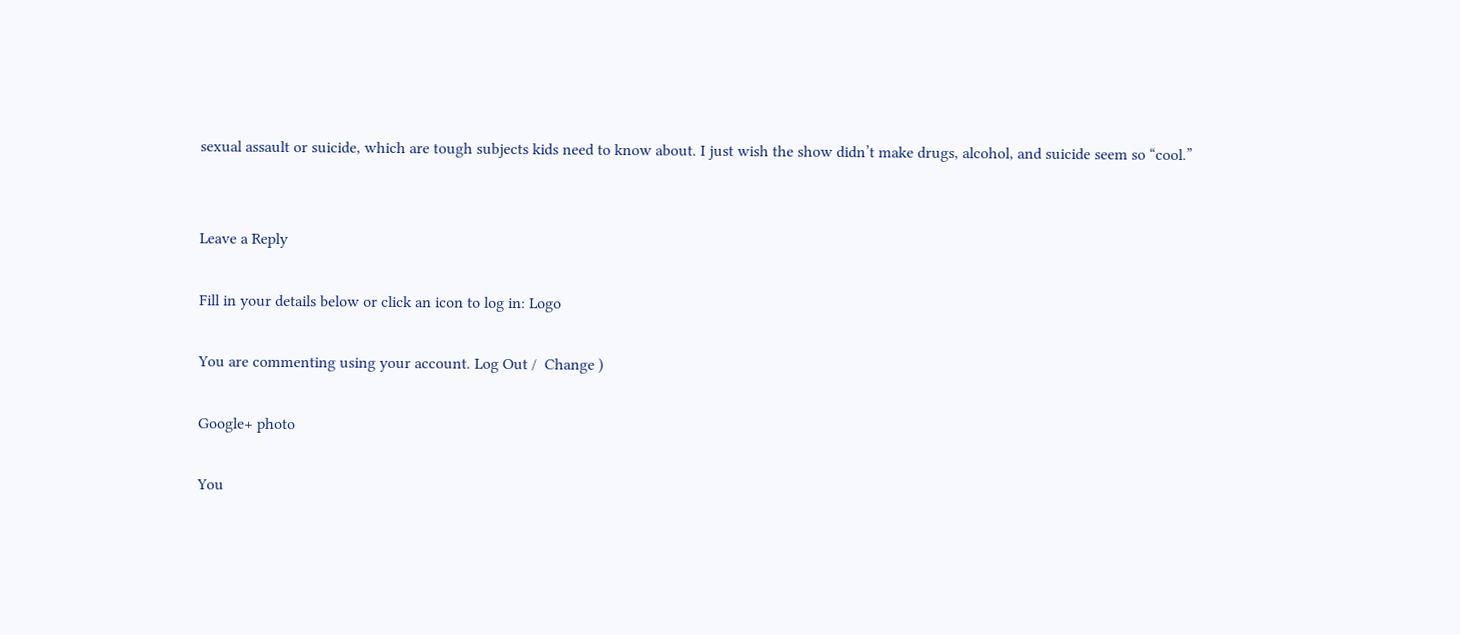sexual assault or suicide, which are tough subjects kids need to know about. I just wish the show didn’t make drugs, alcohol, and suicide seem so “cool.”


Leave a Reply

Fill in your details below or click an icon to log in: Logo

You are commenting using your account. Log Out /  Change )

Google+ photo

You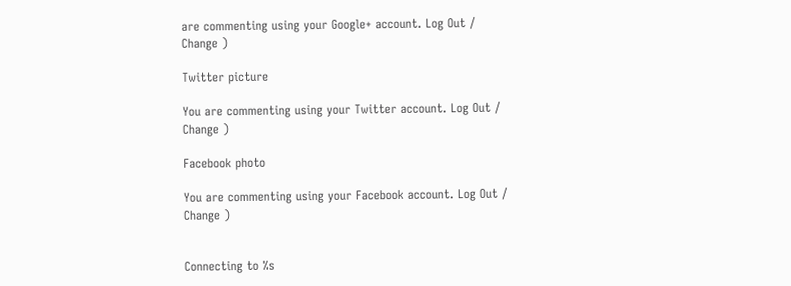are commenting using your Google+ account. Log Out /  Change )

Twitter picture

You are commenting using your Twitter account. Log Out /  Change )

Facebook photo

You are commenting using your Facebook account. Log Out /  Change )


Connecting to %s